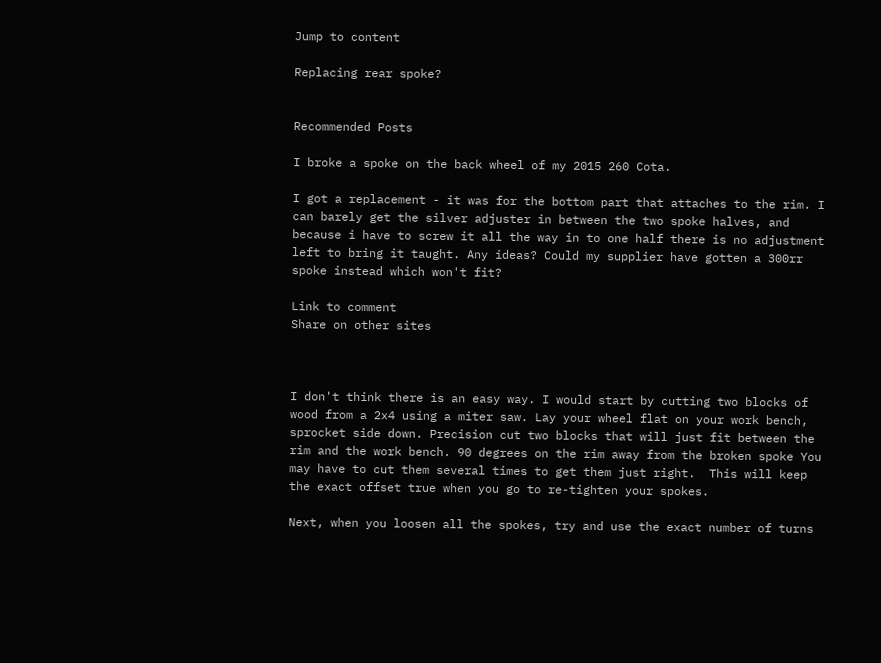Jump to content

Replacing rear spoke?


Recommended Posts

I broke a spoke on the back wheel of my 2015 260 Cota.

I got a replacement - it was for the bottom part that attaches to the rim. I can barely get the silver adjuster in between the two spoke halves, and because i have to screw it all the way in to one half there is no adjustment left to bring it taught. Any ideas? Could my supplier have gotten a 300rr spoke instead which won't fit?

Link to comment
Share on other sites



I don't think there is an easy way. I would start by cutting two blocks of wood from a 2x4 using a miter saw. Lay your wheel flat on your work bench, sprocket side down. Precision cut two blocks that will just fit between the rim and the work bench. 90 degrees on the rim away from the broken spoke You may have to cut them several times to get them just right.  This will keep the exact offset true when you go to re-tighten your spokes.

Next, when you loosen all the spokes, try and use the exact number of turns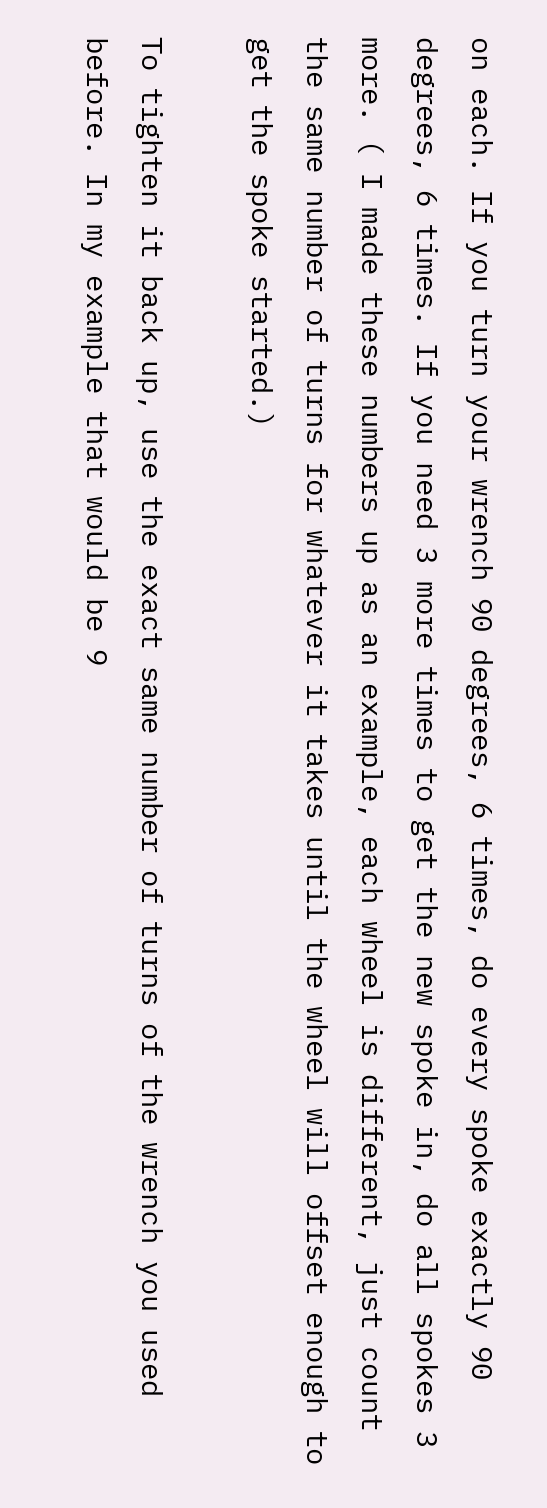on each. If you turn your wrench 90 degrees, 6 times, do every spoke exactly 90 degrees, 6 times. If you need 3 more times to get the new spoke in, do all spokes 3 more. ( I made these numbers up as an example, each wheel is different, just count the same number of turns for whatever it takes until the wheel will offset enough to get the spoke started.)

To tighten it back up, use the exact same number of turns of the wrench you used before. In my example that would be 9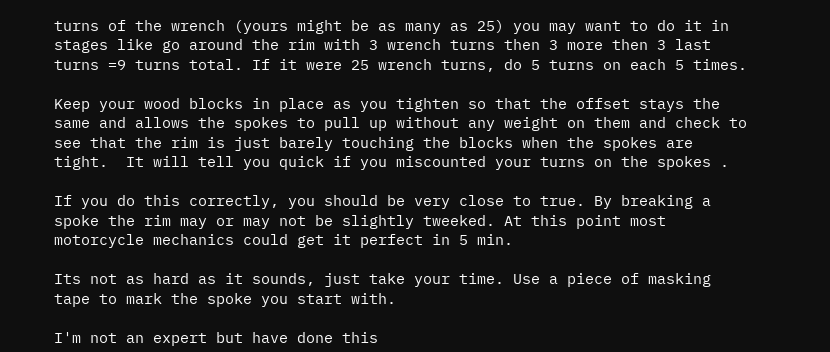turns of the wrench (yours might be as many as 25) you may want to do it in stages like go around the rim with 3 wrench turns then 3 more then 3 last turns =9 turns total. If it were 25 wrench turns, do 5 turns on each 5 times.

Keep your wood blocks in place as you tighten so that the offset stays the same and allows the spokes to pull up without any weight on them and check to see that the rim is just barely touching the blocks when the spokes are tight.  It will tell you quick if you miscounted your turns on the spokes .

If you do this correctly, you should be very close to true. By breaking a spoke the rim may or may not be slightly tweeked. At this point most motorcycle mechanics could get it perfect in 5 min.

Its not as hard as it sounds, just take your time. Use a piece of masking tape to mark the spoke you start with.

I'm not an expert but have done this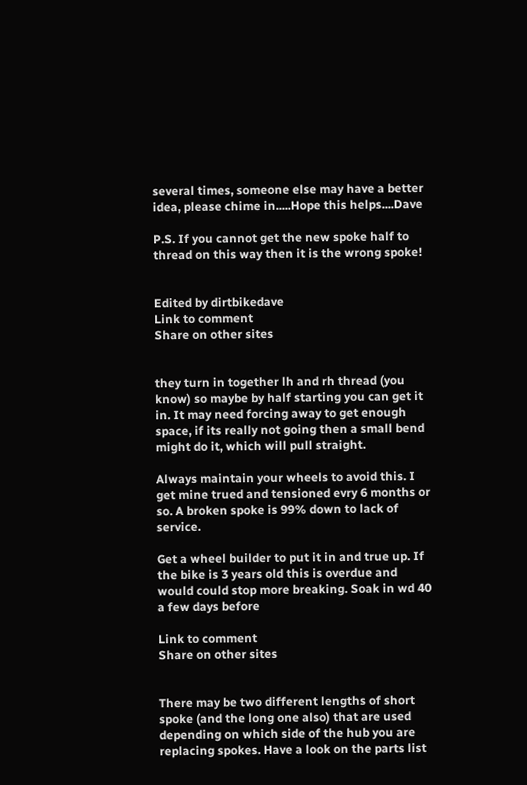several times, someone else may have a better idea, please chime in.....Hope this helps....Dave

P.S. If you cannot get the new spoke half to thread on this way then it is the wrong spoke!


Edited by dirtbikedave
Link to comment
Share on other sites


they turn in together lh and rh thread (you know) so maybe by half starting you can get it in. It may need forcing away to get enough space, if its really not going then a small bend might do it, which will pull straight.

Always maintain your wheels to avoid this. I get mine trued and tensioned evry 6 months or so. A broken spoke is 99% down to lack of service.

Get a wheel builder to put it in and true up. If the bike is 3 years old this is overdue and would could stop more breaking. Soak in wd 40 a few days before

Link to comment
Share on other sites


There may be two different lengths of short spoke (and the long one also) that are used depending on which side of the hub you are replacing spokes. Have a look on the parts list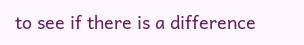to see if there is a difference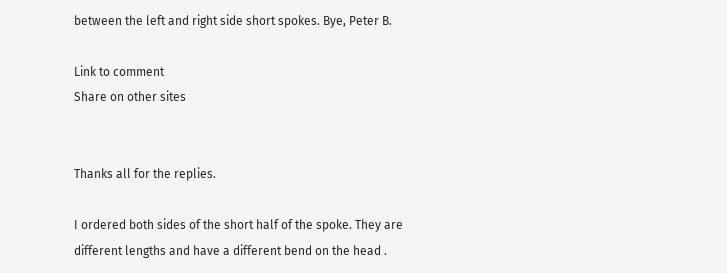between the left and right side short spokes. Bye, Peter B.

Link to comment
Share on other sites


Thanks all for the replies.

I ordered both sides of the short half of the spoke. They are different lengths and have a different bend on the head .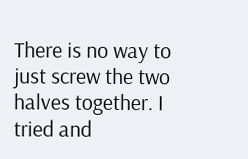There is no way to just screw the two halves together. I tried and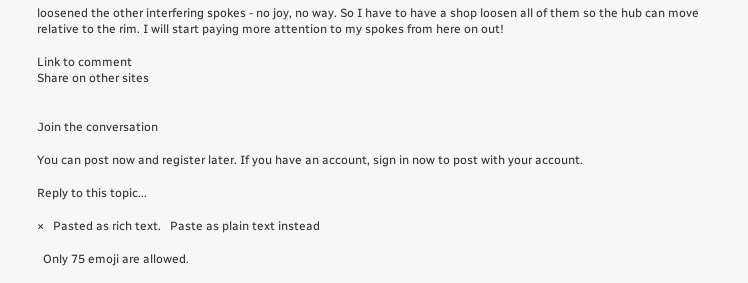loosened the other interfering spokes - no joy, no way. So I have to have a shop loosen all of them so the hub can move relative to the rim. I will start paying more attention to my spokes from here on out!

Link to comment
Share on other sites


Join the conversation

You can post now and register later. If you have an account, sign in now to post with your account.

Reply to this topic...

×   Pasted as rich text.   Paste as plain text instead

  Only 75 emoji are allowed.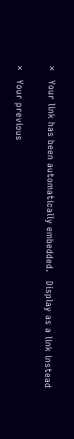×   Your link has been automatically embedded.   Display as a link instead

×   Your previous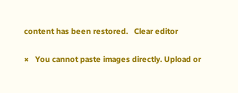content has been restored.   Clear editor

×   You cannot paste images directly. Upload or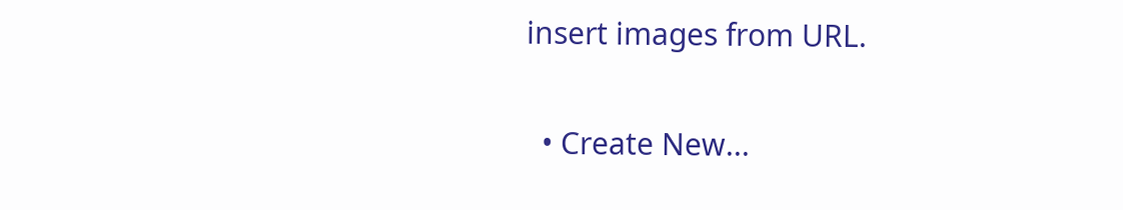insert images from URL.


  • Create New...